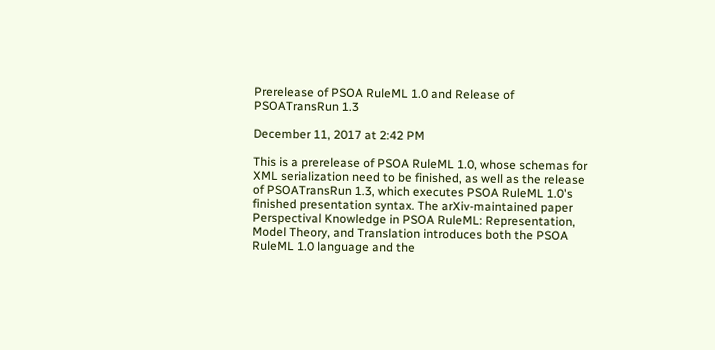Prerelease of PSOA RuleML 1.0 and Release of PSOATransRun 1.3

December 11, 2017 at 2:42 PM

This is a prerelease of PSOA RuleML 1.0, whose schemas for XML serialization need to be finished, as well as the release of PSOATransRun 1.3, which executes PSOA RuleML 1.0's finished presentation syntax. The arXiv-maintained paper Perspectival Knowledge in PSOA RuleML: Representation, Model Theory, and Translation introduces both the PSOA RuleML 1.0 language and the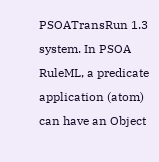PSOATransRun 1.3 system. In PSOA RuleML, a predicate application (atom) can have an Object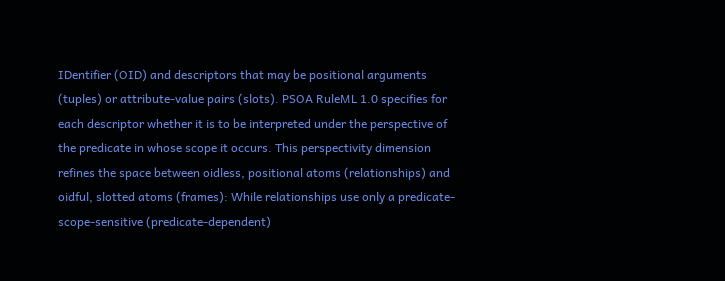IDentifier (OID) and descriptors that may be positional arguments (tuples) or attribute-value pairs (slots). PSOA RuleML 1.0 specifies for each descriptor whether it is to be interpreted under the perspective of the predicate in whose scope it occurs. This perspectivity dimension refines the space between oidless, positional atoms (relationships) and oidful, slotted atoms (frames): While relationships use only a predicate-scope-sensitive (predicate-dependent)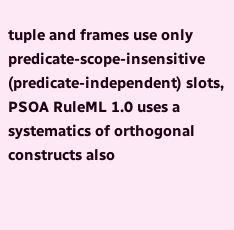tuple and frames use only predicate-scope-insensitive (predicate-independent) slots, PSOA RuleML 1.0 uses a systematics of orthogonal constructs also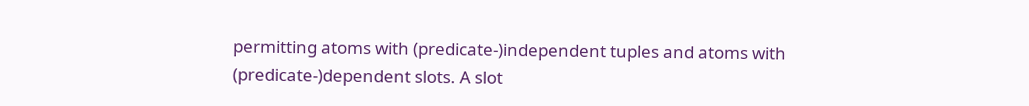permitting atoms with (predicate-)independent tuples and atoms with (predicate-)dependent slots. A slot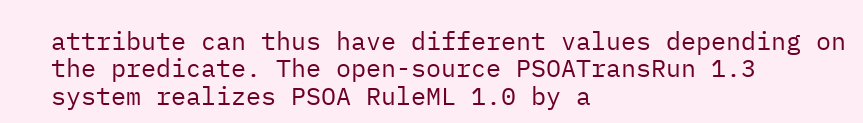attribute can thus have different values depending on the predicate. The open-source PSOATransRun 1.3 system realizes PSOA RuleML 1.0 by a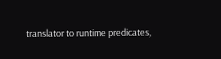translator to runtime predicates,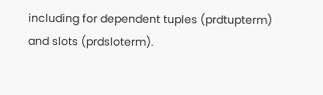including for dependent tuples (prdtupterm) and slots (prdsloterm).